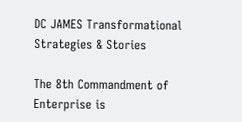DC JAMES Transformational Strategies & Stories

The 8th Commandment of Enterprise is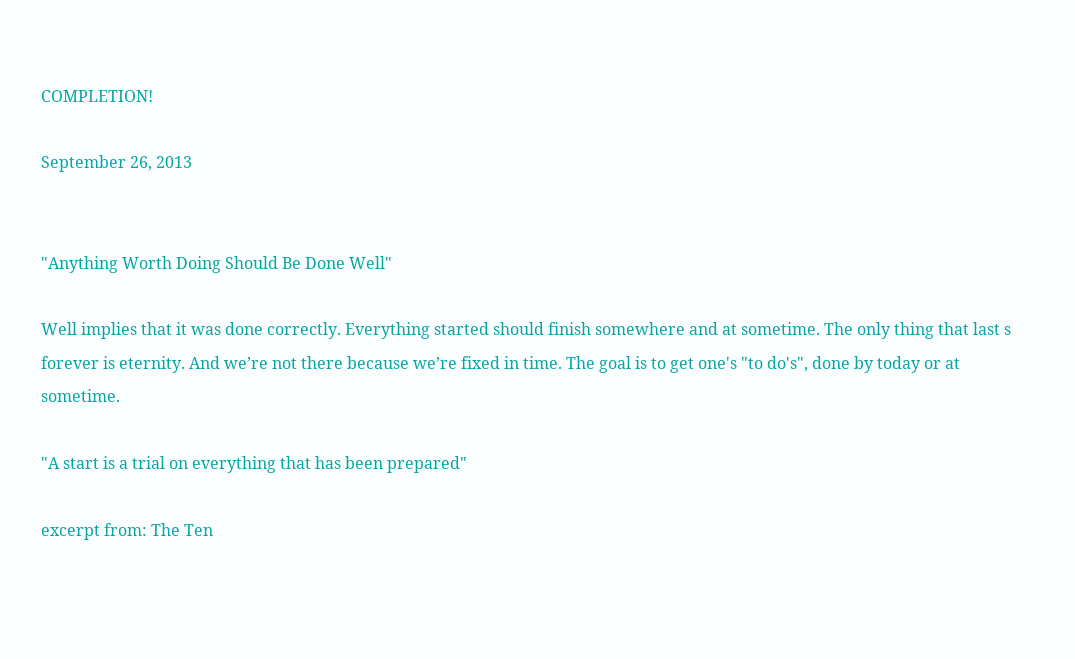COMPLETION!

September 26, 2013


"Anything Worth Doing Should Be Done Well"

Well implies that it was done correctly. Everything started should finish somewhere and at sometime. The only thing that last s forever is eternity. And we’re not there because we’re fixed in time. The goal is to get one's "to do's", done by today or at sometime.

"A start is a trial on everything that has been prepared"

excerpt from: The Ten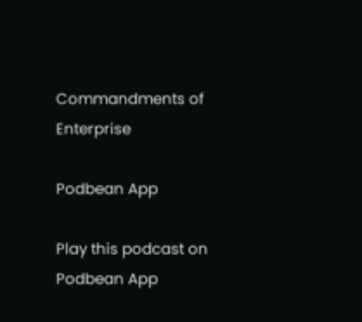Commandments of Enterprise

Podbean App

Play this podcast on Podbean App